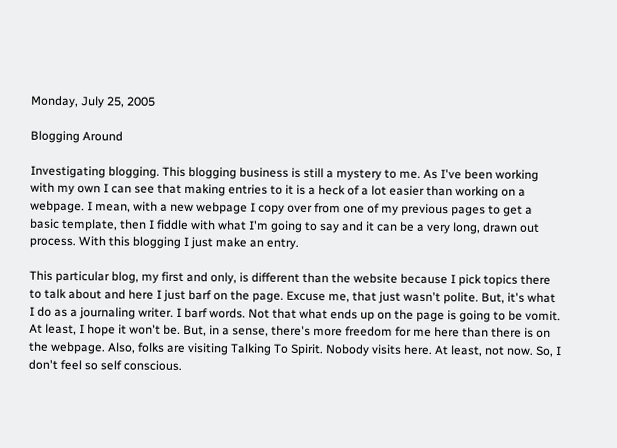Monday, July 25, 2005

Blogging Around

Investigating blogging. This blogging business is still a mystery to me. As I've been working with my own I can see that making entries to it is a heck of a lot easier than working on a webpage. I mean, with a new webpage I copy over from one of my previous pages to get a basic template, then I fiddle with what I'm going to say and it can be a very long, drawn out process. With this blogging I just make an entry.

This particular blog, my first and only, is different than the website because I pick topics there to talk about and here I just barf on the page. Excuse me, that just wasn't polite. But, it's what I do as a journaling writer. I barf words. Not that what ends up on the page is going to be vomit. At least, I hope it won't be. But, in a sense, there's more freedom for me here than there is on the webpage. Also, folks are visiting Talking To Spirit. Nobody visits here. At least, not now. So, I don't feel so self conscious.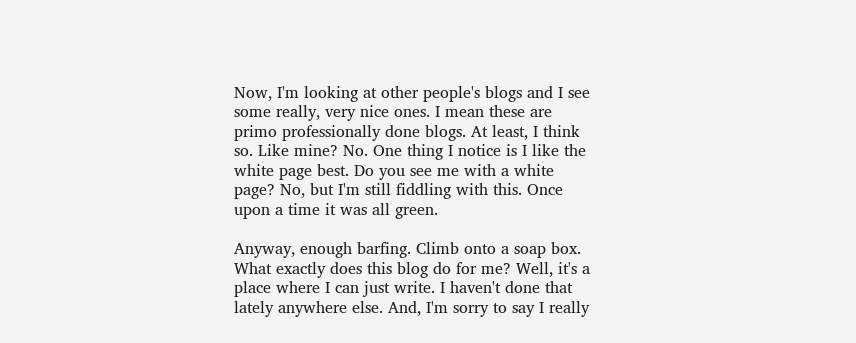Now, I'm looking at other people's blogs and I see some really, very nice ones. I mean these are primo professionally done blogs. At least, I think so. Like mine? No. One thing I notice is I like the white page best. Do you see me with a white page? No, but I'm still fiddling with this. Once upon a time it was all green.

Anyway, enough barfing. Climb onto a soap box. What exactly does this blog do for me? Well, it's a place where I can just write. I haven't done that lately anywhere else. And, I'm sorry to say I really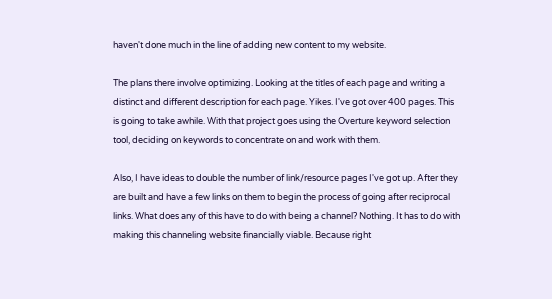haven't done much in the line of adding new content to my website.

The plans there involve optimizing. Looking at the titles of each page and writing a distinct and different description for each page. Yikes. I've got over 400 pages. This is going to take awhile. With that project goes using the Overture keyword selection tool, deciding on keywords to concentrate on and work with them.

Also, I have ideas to double the number of link/resource pages I've got up. After they are built and have a few links on them to begin the process of going after reciprocal links. What does any of this have to do with being a channel? Nothing. It has to do with making this channeling website financially viable. Because right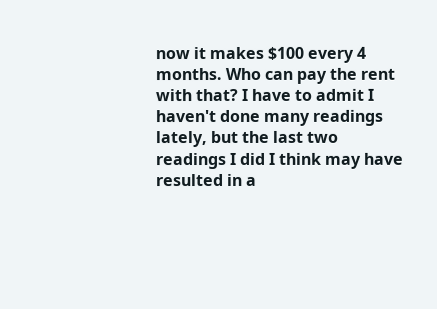now it makes $100 every 4 months. Who can pay the rent with that? I have to admit I haven't done many readings lately, but the last two readings I did I think may have resulted in a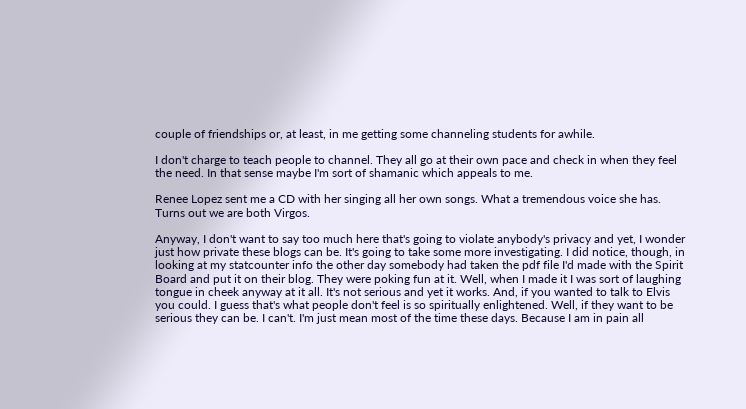couple of friendships or, at least, in me getting some channeling students for awhile.

I don't charge to teach people to channel. They all go at their own pace and check in when they feel the need. In that sense maybe I'm sort of shamanic which appeals to me.

Renee Lopez sent me a CD with her singing all her own songs. What a tremendous voice she has. Turns out we are both Virgos.

Anyway, I don't want to say too much here that's going to violate anybody's privacy and yet, I wonder just how private these blogs can be. It's going to take some more investigating. I did notice, though, in looking at my statcounter info the other day somebody had taken the pdf file I'd made with the Spirit Board and put it on their blog. They were poking fun at it. Well, when I made it I was sort of laughing tongue in cheek anyway at it all. It's not serious and yet it works. And, if you wanted to talk to Elvis you could. I guess that's what people don't feel is so spiritually enlightened. Well, if they want to be serious they can be. I can't. I'm just mean most of the time these days. Because I am in pain all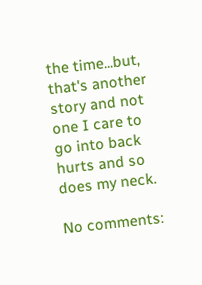the time...but, that's another story and not one I care to go into back hurts and so does my neck.

No comments: